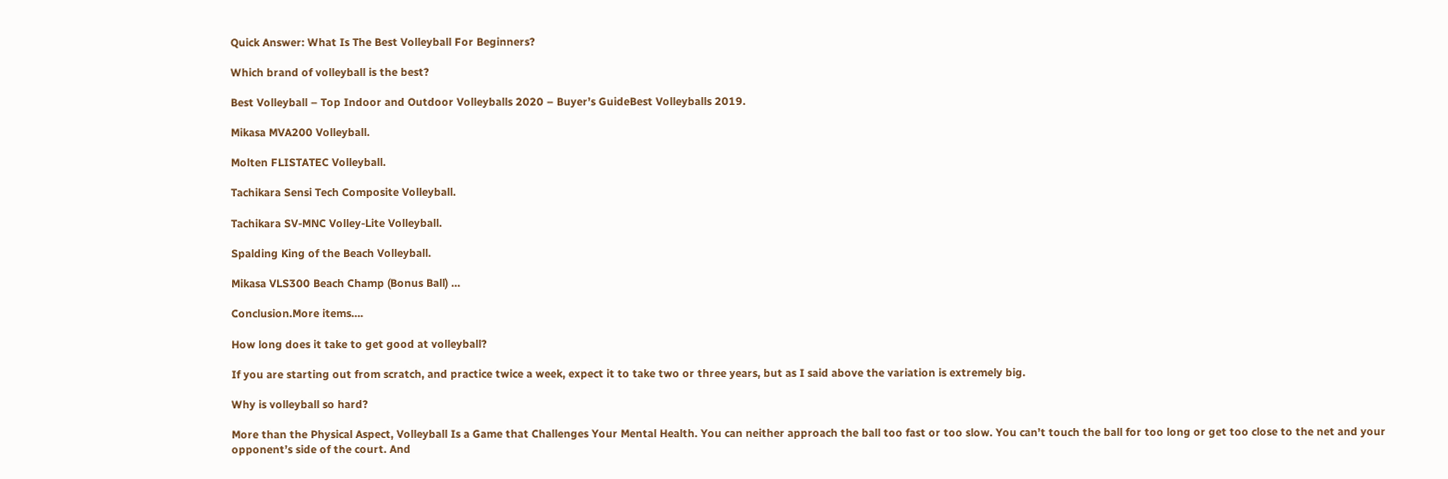Quick Answer: What Is The Best Volleyball For Beginners?

Which brand of volleyball is the best?

Best Volleyball – Top Indoor and Outdoor Volleyballs 2020 – Buyer’s GuideBest Volleyballs 2019.

Mikasa MVA200 Volleyball.

Molten FLISTATEC Volleyball.

Tachikara Sensi Tech Composite Volleyball.

Tachikara SV-MNC Volley-Lite Volleyball.

Spalding King of the Beach Volleyball.

Mikasa VLS300 Beach Champ (Bonus Ball) …

Conclusion.More items….

How long does it take to get good at volleyball?

If you are starting out from scratch, and practice twice a week, expect it to take two or three years, but as I said above the variation is extremely big.

Why is volleyball so hard?

More than the Physical Aspect, Volleyball Is a Game that Challenges Your Mental Health. You can neither approach the ball too fast or too slow. You can’t touch the ball for too long or get too close to the net and your opponent’s side of the court. And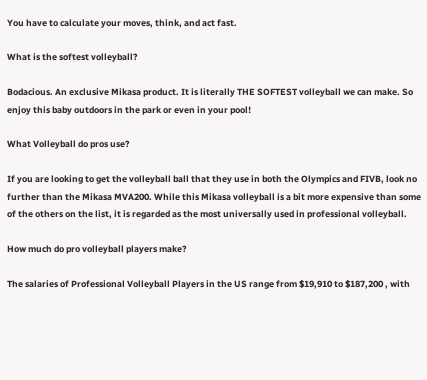You have to calculate your moves, think, and act fast.

What is the softest volleyball?

Bodacious. An exclusive Mikasa product. It is literally THE SOFTEST volleyball we can make. So enjoy this baby outdoors in the park or even in your pool!

What Volleyball do pros use?

If you are looking to get the volleyball ball that they use in both the Olympics and FIVB, look no further than the Mikasa MVA200. While this Mikasa volleyball is a bit more expensive than some of the others on the list, it is regarded as the most universally used in professional volleyball.

How much do pro volleyball players make?

The salaries of Professional Volleyball Players in the US range from $19,910 to $187,200 , with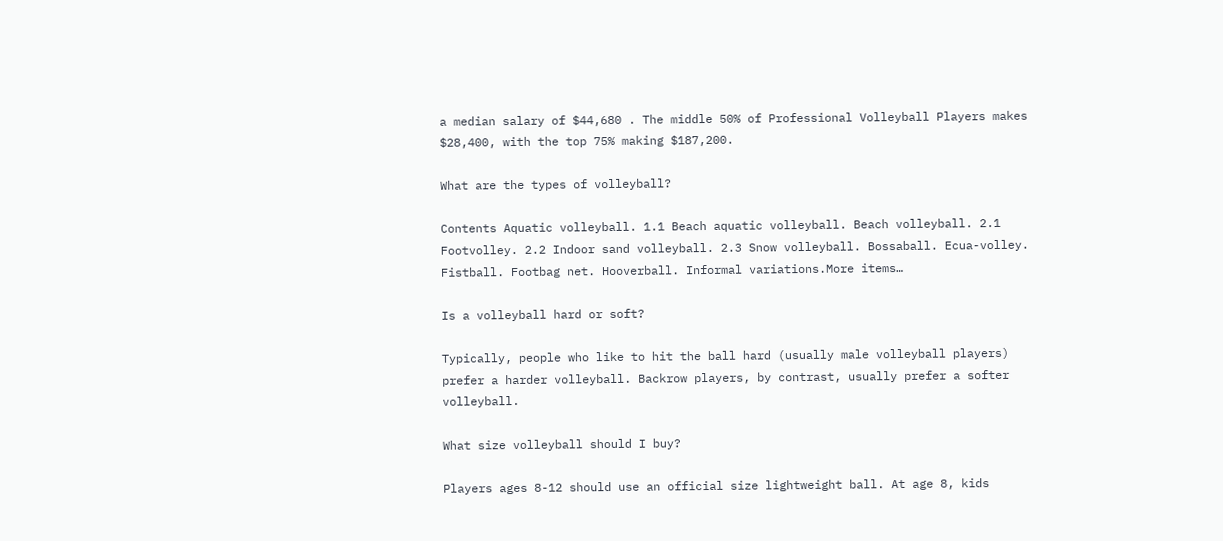a median salary of $44,680 . The middle 50% of Professional Volleyball Players makes $28,400, with the top 75% making $187,200.

What are the types of volleyball?

Contents Aquatic volleyball. 1.1 Beach aquatic volleyball. Beach volleyball. 2.1 Footvolley. 2.2 Indoor sand volleyball. 2.3 Snow volleyball. Bossaball. Ecua-volley. Fistball. Footbag net. Hooverball. Informal variations.More items…

Is a volleyball hard or soft?

Typically, people who like to hit the ball hard (usually male volleyball players) prefer a harder volleyball. Backrow players, by contrast, usually prefer a softer volleyball.

What size volleyball should I buy?

Players ages 8-12 should use an official size lightweight ball. At age 8, kids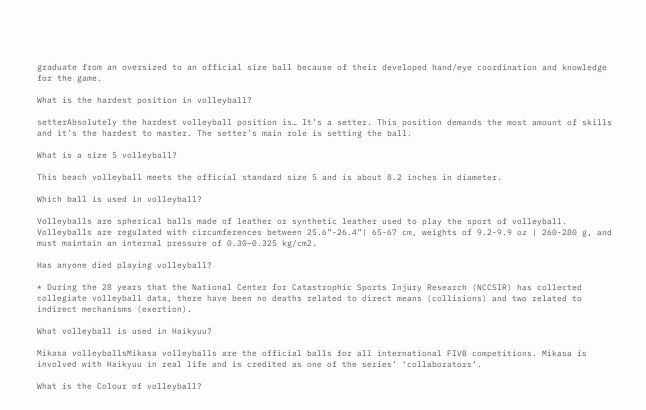graduate from an oversized to an official size ball because of their developed hand/eye coordination and knowledge for the game.

What is the hardest position in volleyball?

setterAbsolutely the hardest volleyball position is… It’s a setter. This position demands the most amount of skills and it’s the hardest to master. The setter’s main role is setting the ball.

What is a size 5 volleyball?

This beach volleyball meets the official standard size 5 and is about 8.2 inches in diameter.

Which ball is used in volleyball?

Volleyballs are spherical balls made of leather or synthetic leather used to play the sport of volleyball. Volleyballs are regulated with circumferences between 25.6”-26.4”| 65-67 cm, weights of 9.2-9.9 oz | 260-280 g, and must maintain an internal pressure of 0.30–0.325 kg/cm2.

Has anyone died playing volleyball?

* During the 28 years that the National Center for Catastrophic Sports Injury Research (NCCSIR) has collected collegiate volleyball data, there have been no deaths related to direct means (collisions) and two related to indirect mechanisms (exertion).

What volleyball is used in Haikyuu?

Mikasa volleyballsMikasa volleyballs are the official balls for all international FIVB competitions. Mikasa is involved with Haikyuu in real life and is credited as one of the series’ ‘collaborators’.

What is the Colour of volleyball?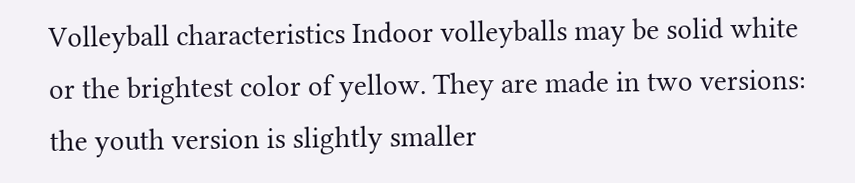Volleyball characteristics Indoor volleyballs may be solid white or the brightest color of yellow. They are made in two versions: the youth version is slightly smaller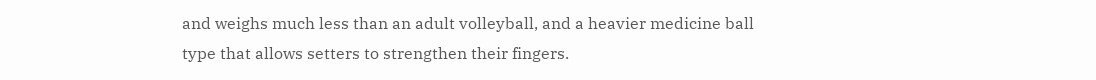and weighs much less than an adult volleyball, and a heavier medicine ball type that allows setters to strengthen their fingers.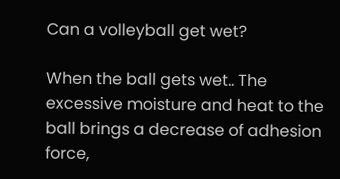Can a volleyball get wet?

When the ball gets wet.. The excessive moisture and heat to the ball brings a decrease of adhesion force,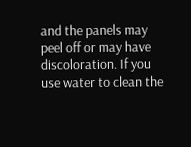and the panels may peel off or may have discoloration. If you use water to clean the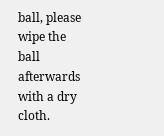ball, please wipe the ball afterwards with a dry cloth.